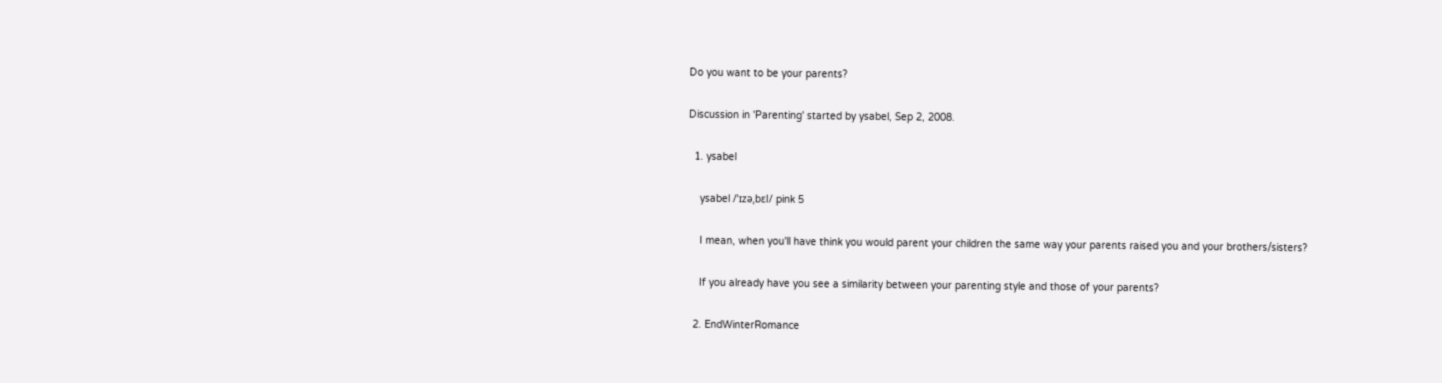Do you want to be your parents?

Discussion in 'Parenting' started by ysabel, Sep 2, 2008.

  1. ysabel

    ysabel /ˈɪzəˌbɛl/ pink 5

    I mean, when you'll have think you would parent your children the same way your parents raised you and your brothers/sisters?

    If you already have you see a similarity between your parenting style and those of your parents?

  2. EndWinterRomance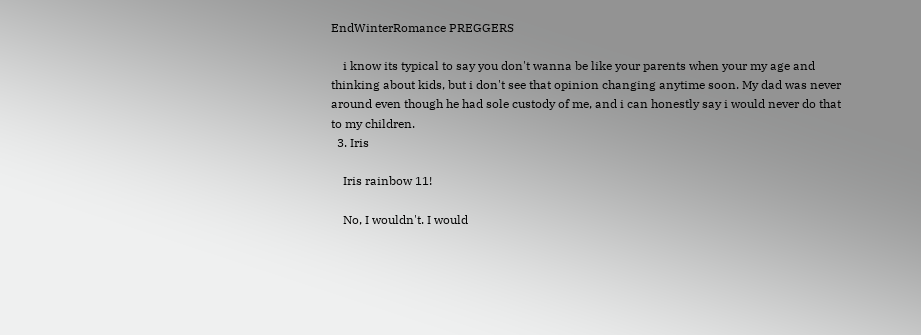EndWinterRomance PREGGERS

    i know its typical to say you don't wanna be like your parents when your my age and thinking about kids, but i don't see that opinion changing anytime soon. My dad was never around even though he had sole custody of me, and i can honestly say i would never do that to my children.
  3. Iris

    Iris rainbow 11!

    No, I wouldn't. I would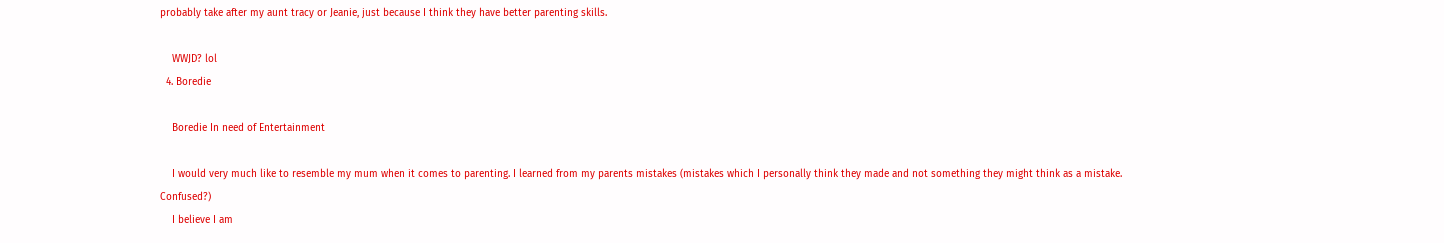probably take after my aunt tracy or Jeanie, just because I think they have better parenting skills.

    WWJD? lol
  4. Boredie

    Boredie In need of Entertainment

    I would very much like to resemble my mum when it comes to parenting. I learned from my parents mistakes (mistakes which I personally think they made and not something they might think as a mistake. Confused?)
    I believe I am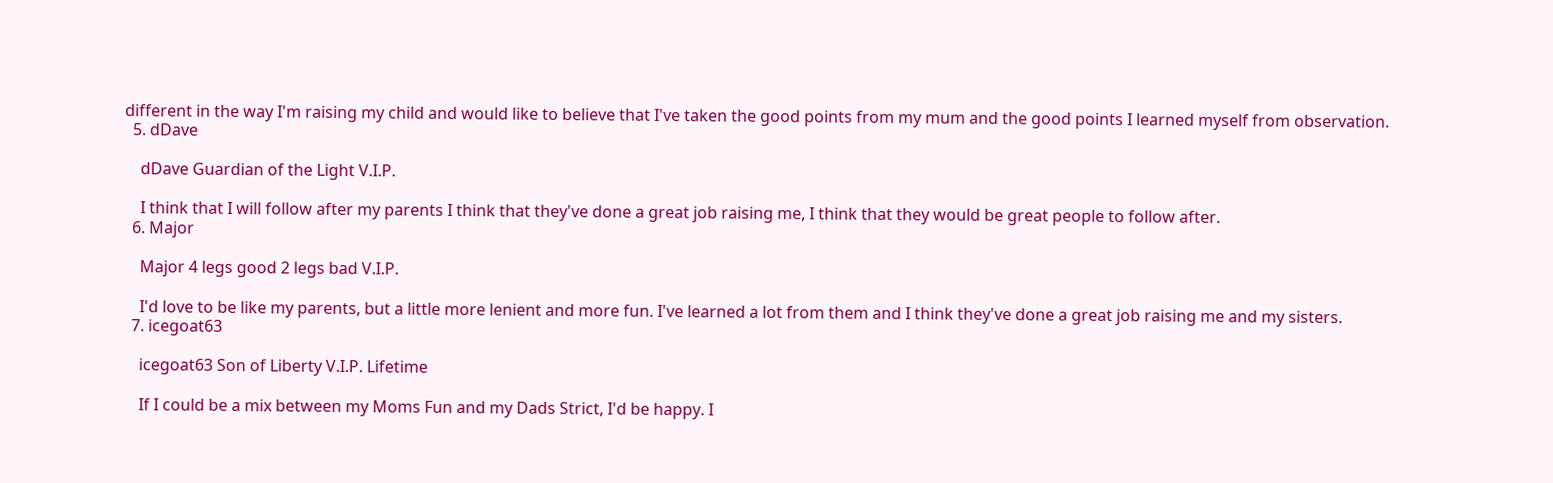different in the way I'm raising my child and would like to believe that I've taken the good points from my mum and the good points I learned myself from observation.
  5. dDave

    dDave Guardian of the Light V.I.P.

    I think that I will follow after my parents I think that they've done a great job raising me, I think that they would be great people to follow after.
  6. Major

    Major 4 legs good 2 legs bad V.I.P.

    I'd love to be like my parents, but a little more lenient and more fun. I've learned a lot from them and I think they've done a great job raising me and my sisters.
  7. icegoat63

    icegoat63 Son of Liberty V.I.P. Lifetime

    If I could be a mix between my Moms Fun and my Dads Strict, I'd be happy. I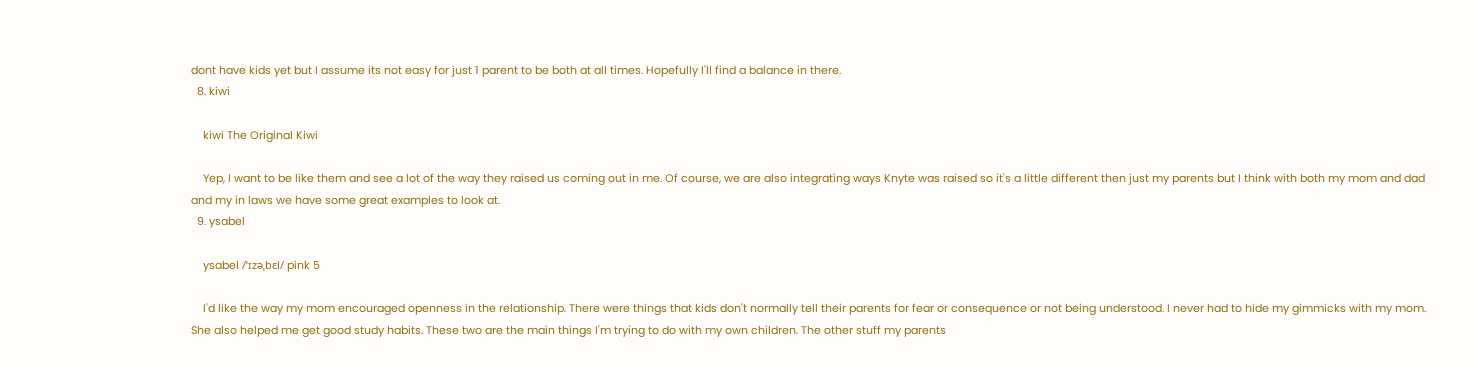dont have kids yet but I assume its not easy for just 1 parent to be both at all times. Hopefully I'll find a balance in there.
  8. kiwi

    kiwi The Original Kiwi

    Yep, I want to be like them and see a lot of the way they raised us coming out in me. Of course, we are also integrating ways Knyte was raised so it's a little different then just my parents but I think with both my mom and dad and my in laws we have some great examples to look at.
  9. ysabel

    ysabel /ˈɪzəˌbɛl/ pink 5

    I'd like the way my mom encouraged openness in the relationship. There were things that kids don't normally tell their parents for fear or consequence or not being understood. I never had to hide my gimmicks with my mom. She also helped me get good study habits. These two are the main things I'm trying to do with my own children. The other stuff my parents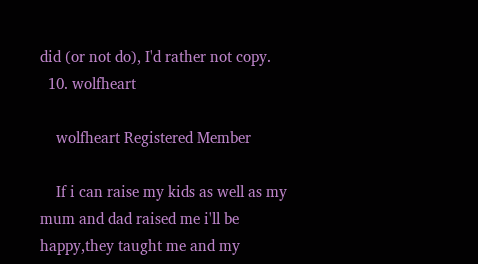did (or not do), I'd rather not copy.
  10. wolfheart

    wolfheart Registered Member

    If i can raise my kids as well as my mum and dad raised me i'll be happy,they taught me and my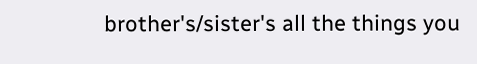brother's/sister's all the things you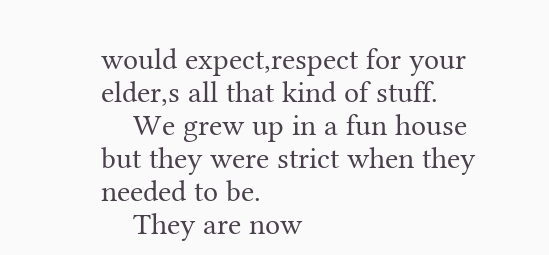would expect,respect for your elder,s all that kind of stuff.
    We grew up in a fun house but they were strict when they needed to be.
    They are now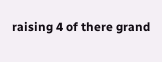raising 4 of there grand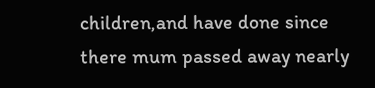children,and have done since there mum passed away nearly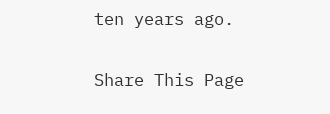ten years ago.

Share This Page